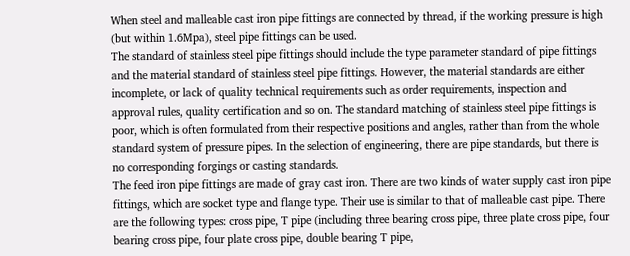When steel and malleable cast iron pipe fittings are connected by thread, if the working pressure is high (but within 1.6Mpa), steel pipe fittings can be used.
The standard of stainless steel pipe fittings should include the type parameter standard of pipe fittings and the material standard of stainless steel pipe fittings. However, the material standards are either incomplete, or lack of quality technical requirements such as order requirements, inspection and approval rules, quality certification and so on. The standard matching of stainless steel pipe fittings is poor, which is often formulated from their respective positions and angles, rather than from the whole standard system of pressure pipes. In the selection of engineering, there are pipe standards, but there is no corresponding forgings or casting standards.
The feed iron pipe fittings are made of gray cast iron. There are two kinds of water supply cast iron pipe fittings, which are socket type and flange type. Their use is similar to that of malleable cast pipe. There are the following types: cross pipe, T pipe (including three bearing cross pipe, three plate cross pipe, four bearing cross pipe, four plate cross pipe, double bearing T pipe,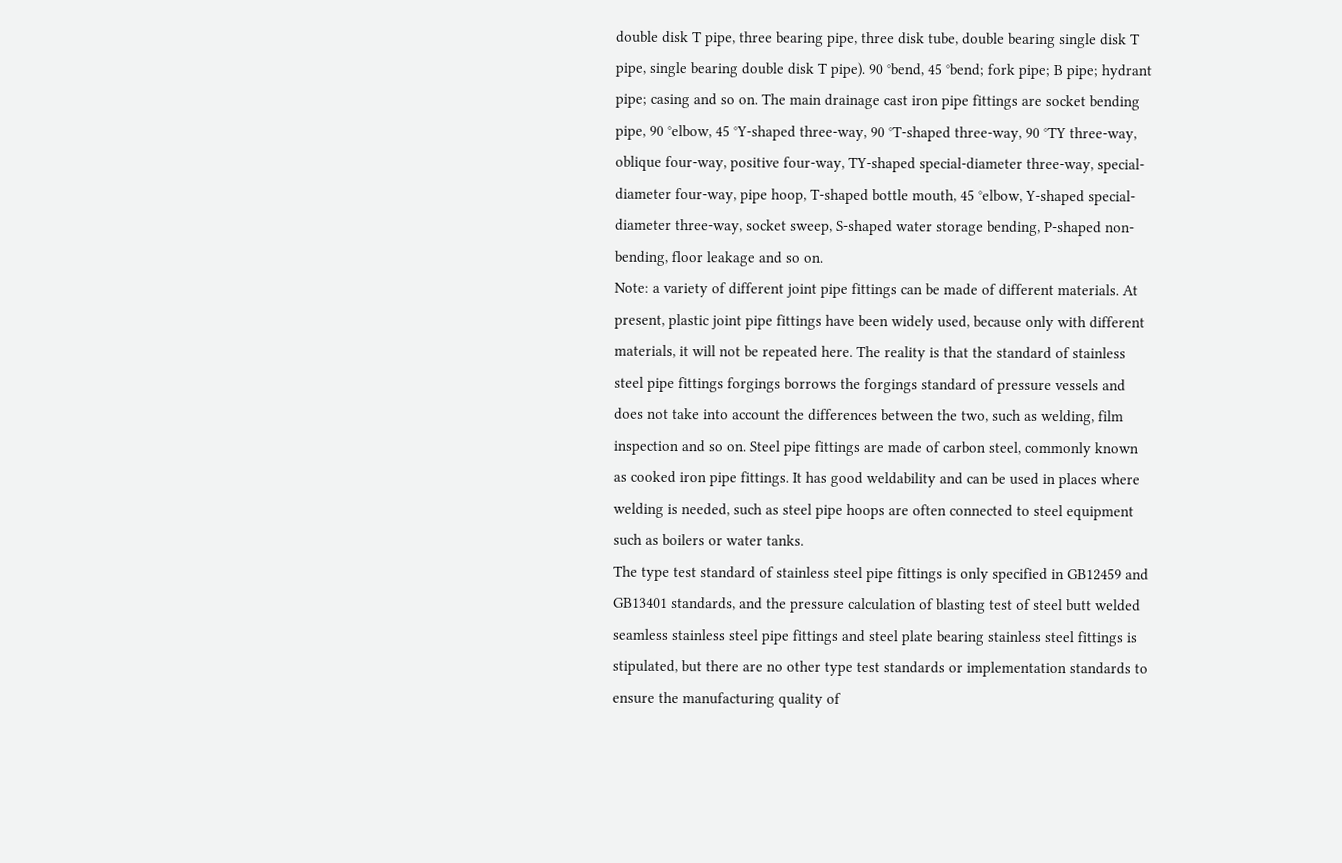double disk T pipe, three bearing pipe, three disk tube, double bearing single disk T pipe, single bearing double disk T pipe). 90 °bend, 45 °bend; fork pipe; B pipe; hydrant pipe; casing and so on. The main drainage cast iron pipe fittings are socket bending pipe, 90 °elbow, 45 °Y-shaped three-way, 90 °T-shaped three-way, 90 °TY three-way, oblique four-way, positive four-way, TY-shaped special-diameter three-way, special-diameter four-way, pipe hoop, T-shaped bottle mouth, 45 °elbow, Y-shaped special-diameter three-way, socket sweep, S-shaped water storage bending, P-shaped non-bending, floor leakage and so on.
Note: a variety of different joint pipe fittings can be made of different materials. At present, plastic joint pipe fittings have been widely used, because only with different materials, it will not be repeated here. The reality is that the standard of stainless steel pipe fittings forgings borrows the forgings standard of pressure vessels and does not take into account the differences between the two, such as welding, film inspection and so on. Steel pipe fittings are made of carbon steel, commonly known as cooked iron pipe fittings. It has good weldability and can be used in places where welding is needed, such as steel pipe hoops are often connected to steel equipment such as boilers or water tanks.
The type test standard of stainless steel pipe fittings is only specified in GB12459 and GB13401 standards, and the pressure calculation of blasting test of steel butt welded seamless stainless steel pipe fittings and steel plate bearing stainless steel fittings is stipulated, but there are no other type test standards or implementation standards to ensure the manufacturing quality of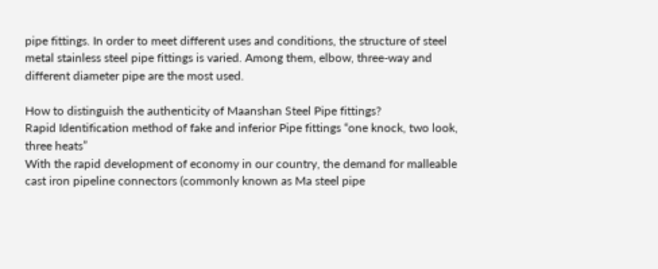pipe fittings. In order to meet different uses and conditions, the structure of steel metal stainless steel pipe fittings is varied. Among them, elbow, three-way and different diameter pipe are the most used.

How to distinguish the authenticity of Maanshan Steel Pipe fittings?
Rapid Identification method of fake and inferior Pipe fittings “one knock, two look, three heats”
With the rapid development of economy in our country, the demand for malleable cast iron pipeline connectors (commonly known as Ma steel pipe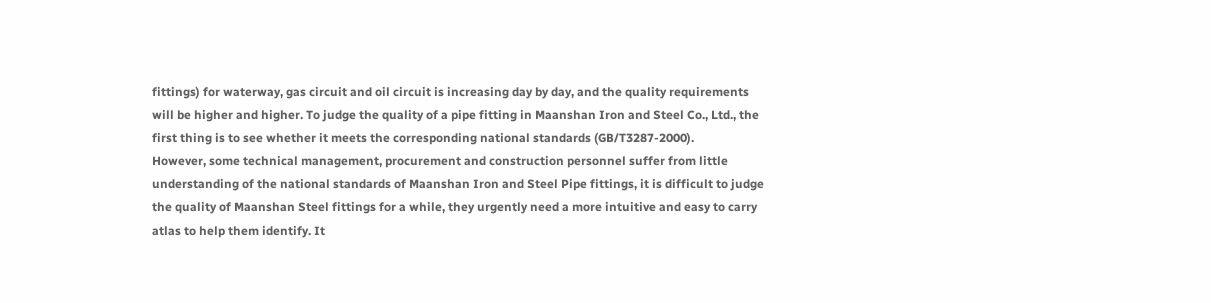fittings) for waterway, gas circuit and oil circuit is increasing day by day, and the quality requirements will be higher and higher. To judge the quality of a pipe fitting in Maanshan Iron and Steel Co., Ltd., the first thing is to see whether it meets the corresponding national standards (GB/T3287-2000).
However, some technical management, procurement and construction personnel suffer from little understanding of the national standards of Maanshan Iron and Steel Pipe fittings, it is difficult to judge the quality of Maanshan Steel fittings for a while, they urgently need a more intuitive and easy to carry atlas to help them identify. It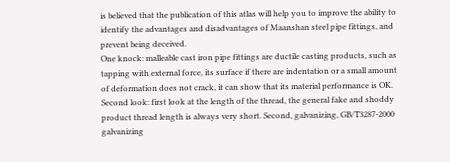is believed that the publication of this atlas will help you to improve the ability to identify the advantages and disadvantages of Maanshan steel pipe fittings, and prevent being deceived.
One knock: malleable cast iron pipe fittings are ductile casting products, such as tapping with external force, its surface if there are indentation or a small amount of deformation does not crack, it can show that its material performance is OK.
Second look: first look at the length of the thread, the general fake and shoddy product thread length is always very short. Second, galvanizing, GB/T3287-2000 galvanizing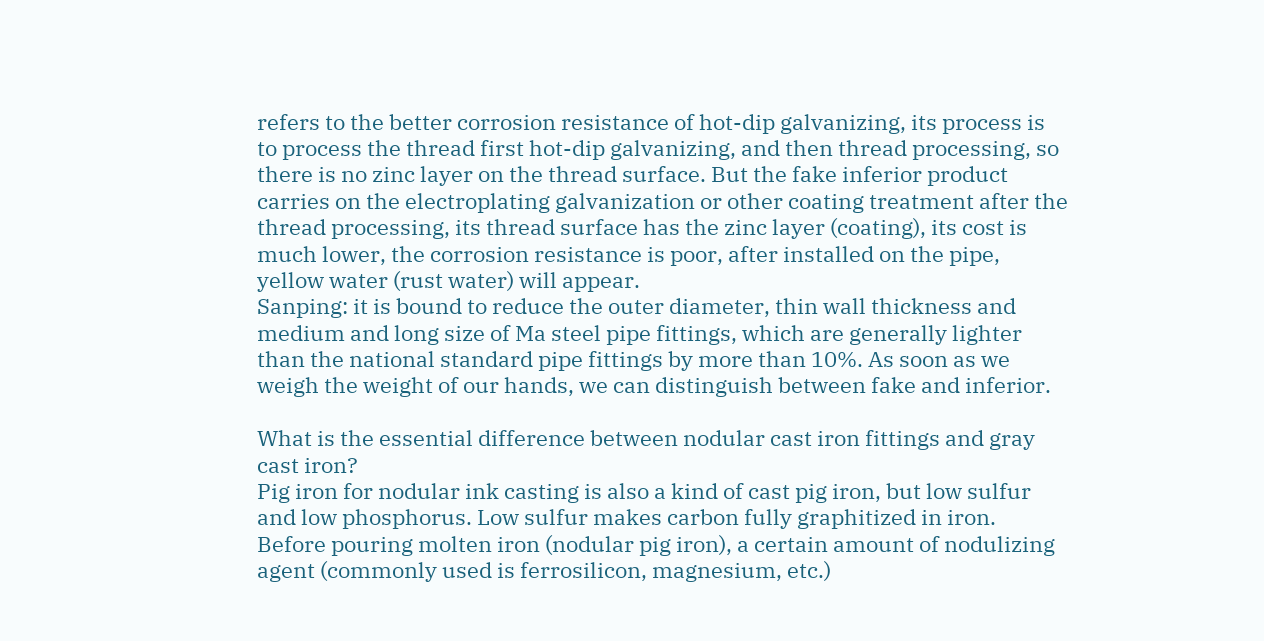refers to the better corrosion resistance of hot-dip galvanizing, its process is to process the thread first hot-dip galvanizing, and then thread processing, so there is no zinc layer on the thread surface. But the fake inferior product carries on the electroplating galvanization or other coating treatment after the thread processing, its thread surface has the zinc layer (coating), its cost is much lower, the corrosion resistance is poor, after installed on the pipe, yellow water (rust water) will appear.
Sanping: it is bound to reduce the outer diameter, thin wall thickness and medium and long size of Ma steel pipe fittings, which are generally lighter than the national standard pipe fittings by more than 10%. As soon as we weigh the weight of our hands, we can distinguish between fake and inferior.

What is the essential difference between nodular cast iron fittings and gray cast iron?
Pig iron for nodular ink casting is also a kind of cast pig iron, but low sulfur and low phosphorus. Low sulfur makes carbon fully graphitized in iron. Before pouring molten iron (nodular pig iron), a certain amount of nodulizing agent (commonly used is ferrosilicon, magnesium, etc.)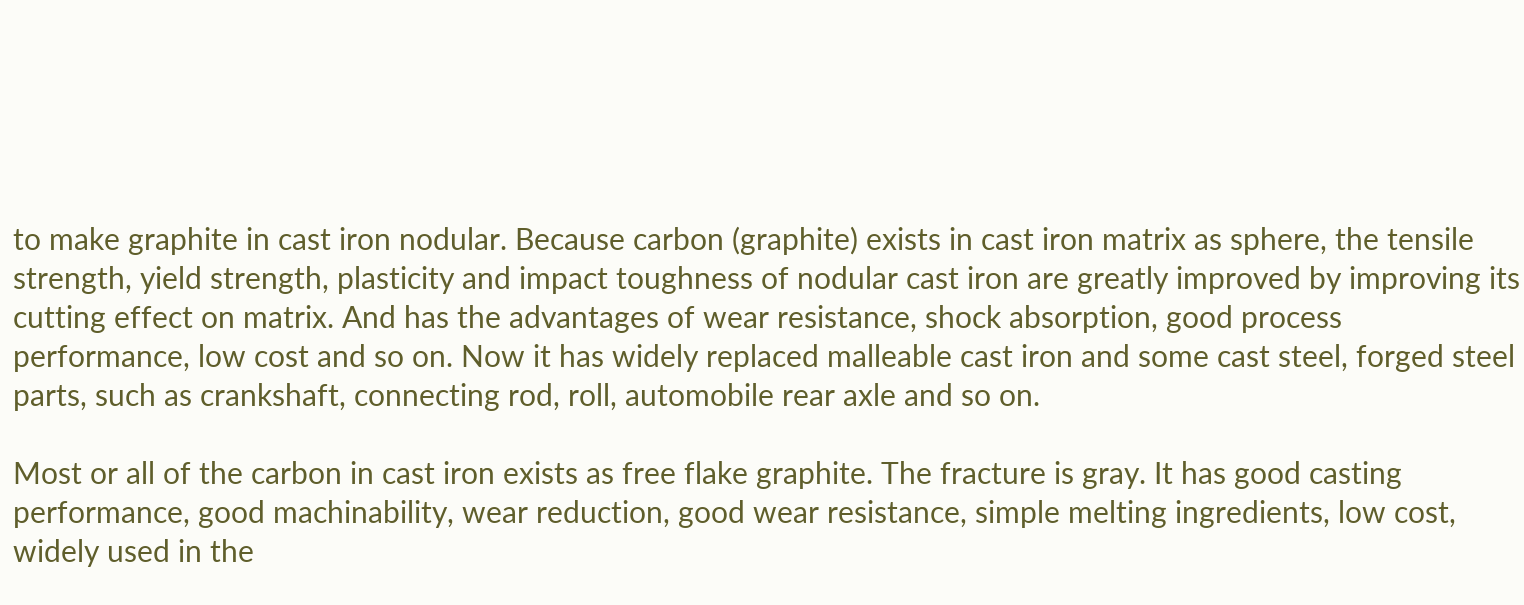to make graphite in cast iron nodular. Because carbon (graphite) exists in cast iron matrix as sphere, the tensile strength, yield strength, plasticity and impact toughness of nodular cast iron are greatly improved by improving its cutting effect on matrix. And has the advantages of wear resistance, shock absorption, good process performance, low cost and so on. Now it has widely replaced malleable cast iron and some cast steel, forged steel parts, such as crankshaft, connecting rod, roll, automobile rear axle and so on.

Most or all of the carbon in cast iron exists as free flake graphite. The fracture is gray. It has good casting performance, good machinability, wear reduction, good wear resistance, simple melting ingredients, low cost, widely used in the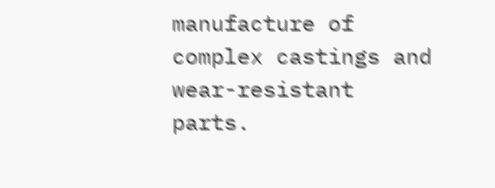manufacture of complex castings and wear-resistant parts.